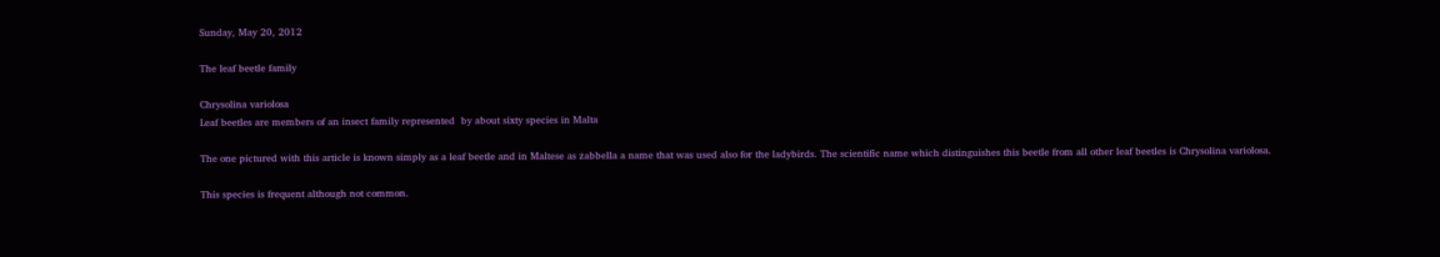Sunday, May 20, 2012

The leaf beetle family

Chrysolina variolosa
Leaf beetles are members of an insect family represented  by about sixty species in Malta

The one pictured with this article is known simply as a leaf beetle and in Maltese as żabbella a name that was used also for the ladybirds. The scientific name which distinguishes this beetle from all other leaf beetles is Chrysolina variolosa.

This species is frequent although not common.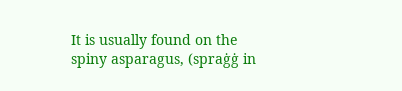It is usually found on the spiny asparagus, (spraġġ in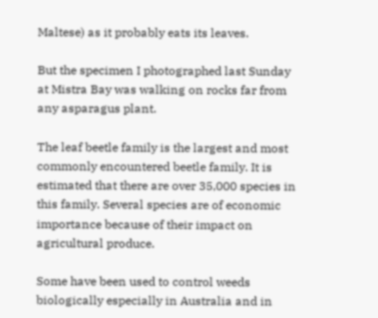Maltese) as it probably eats its leaves.

But the specimen I photographed last Sunday at Mistra Bay was walking on rocks far from any asparagus plant.

The leaf beetle family is the largest and most commonly encountered beetle family. It is estimated that there are over 35,000 species in this family. Several species are of economic importance because of their impact on agricultural produce.

Some have been used to control weeds biologically especially in Australia and in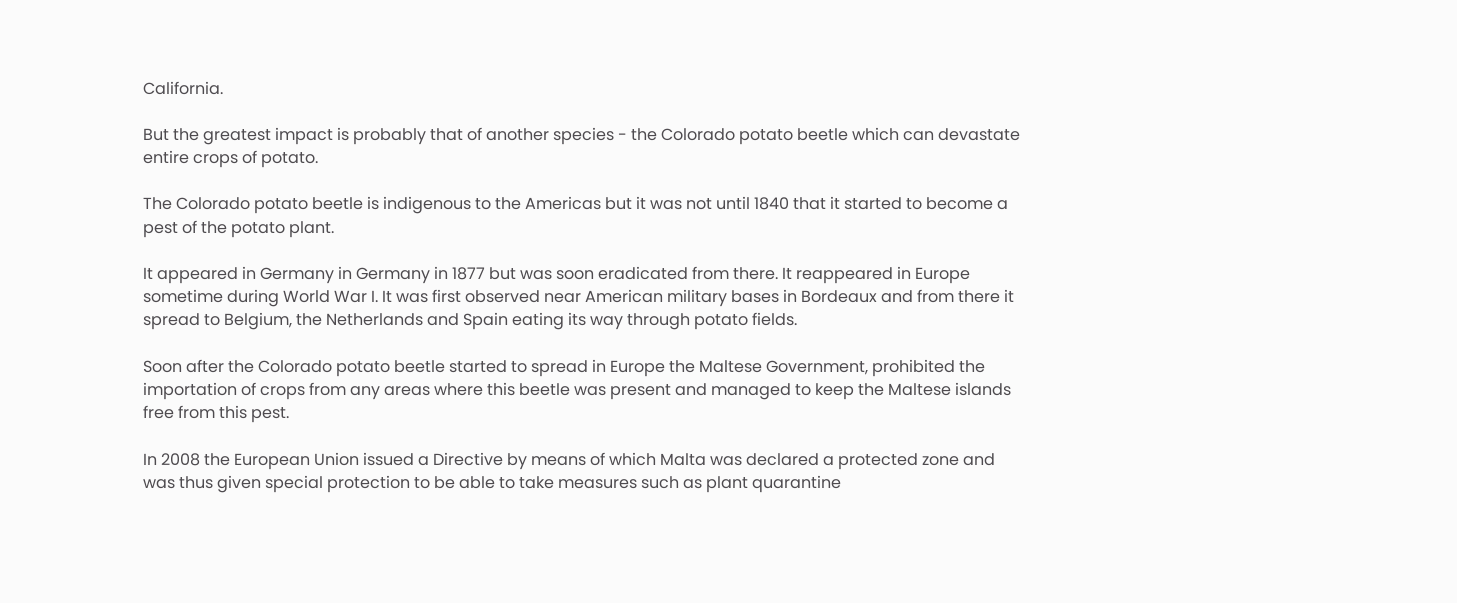California.

But the greatest impact is probably that of another species - the Colorado potato beetle which can devastate entire crops of potato.

The Colorado potato beetle is indigenous to the Americas but it was not until 1840 that it started to become a pest of the potato plant.

It appeared in Germany in Germany in 1877 but was soon eradicated from there. It reappeared in Europe sometime during World War I. It was first observed near American military bases in Bordeaux and from there it spread to Belgium, the Netherlands and Spain eating its way through potato fields.

Soon after the Colorado potato beetle started to spread in Europe the Maltese Government, prohibited the importation of crops from any areas where this beetle was present and managed to keep the Maltese islands free from this pest.

In 2008 the European Union issued a Directive by means of which Malta was declared a protected zone and was thus given special protection to be able to take measures such as plant quarantine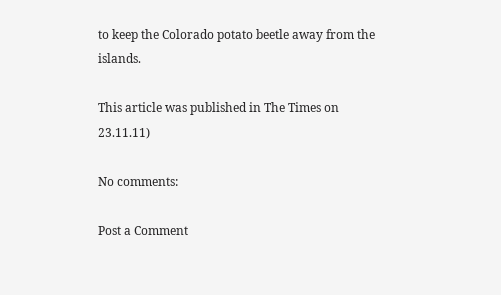to keep the Colorado potato beetle away from the islands.

This article was published in The Times on 23.11.11)

No comments:

Post a Comment